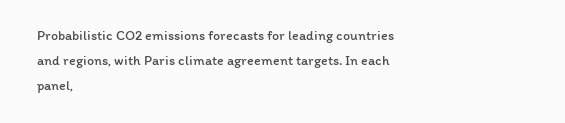Probabilistic CO2 emissions forecasts for leading countries and regions, with Paris climate agreement targets. In each panel,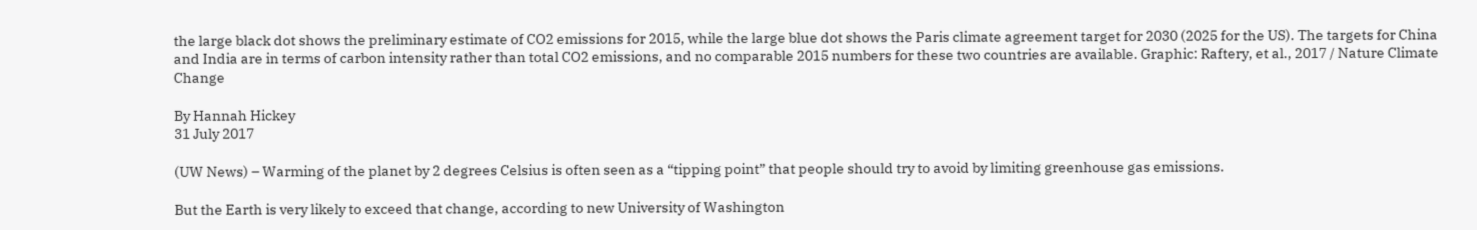the large black dot shows the preliminary estimate of CO2 emissions for 2015, while the large blue dot shows the Paris climate agreement target for 2030 (2025 for the US). The targets for China and India are in terms of carbon intensity rather than total CO2 emissions, and no comparable 2015 numbers for these two countries are available. Graphic: Raftery, et al., 2017 / Nature Climate Change

By Hannah Hickey
31 July 2017

(UW News) – Warming of the planet by 2 degrees Celsius is often seen as a “tipping point” that people should try to avoid by limiting greenhouse gas emissions.

But the Earth is very likely to exceed that change, according to new University of Washington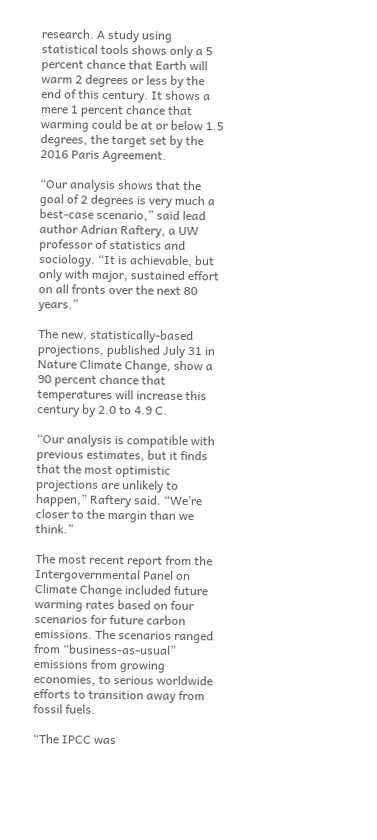research. A study using statistical tools shows only a 5 percent chance that Earth will warm 2 degrees or less by the end of this century. It shows a mere 1 percent chance that warming could be at or below 1.5 degrees, the target set by the 2016 Paris Agreement.

“Our analysis shows that the goal of 2 degrees is very much a best-case scenario,” said lead author Adrian Raftery, a UW professor of statistics and sociology. “It is achievable, but only with major, sustained effort on all fronts over the next 80 years.”

The new, statistically-based projections, published July 31 in Nature Climate Change, show a 90 percent chance that temperatures will increase this century by 2.0 to 4.9 C.

“Our analysis is compatible with previous estimates, but it finds that the most optimistic projections are unlikely to happen,” Raftery said. “We’re closer to the margin than we think.”

The most recent report from the Intergovernmental Panel on Climate Change included future warming rates based on four scenarios for future carbon emissions. The scenarios ranged from “business-as-usual” emissions from growing economies, to serious worldwide efforts to transition away from fossil fuels.

“The IPCC was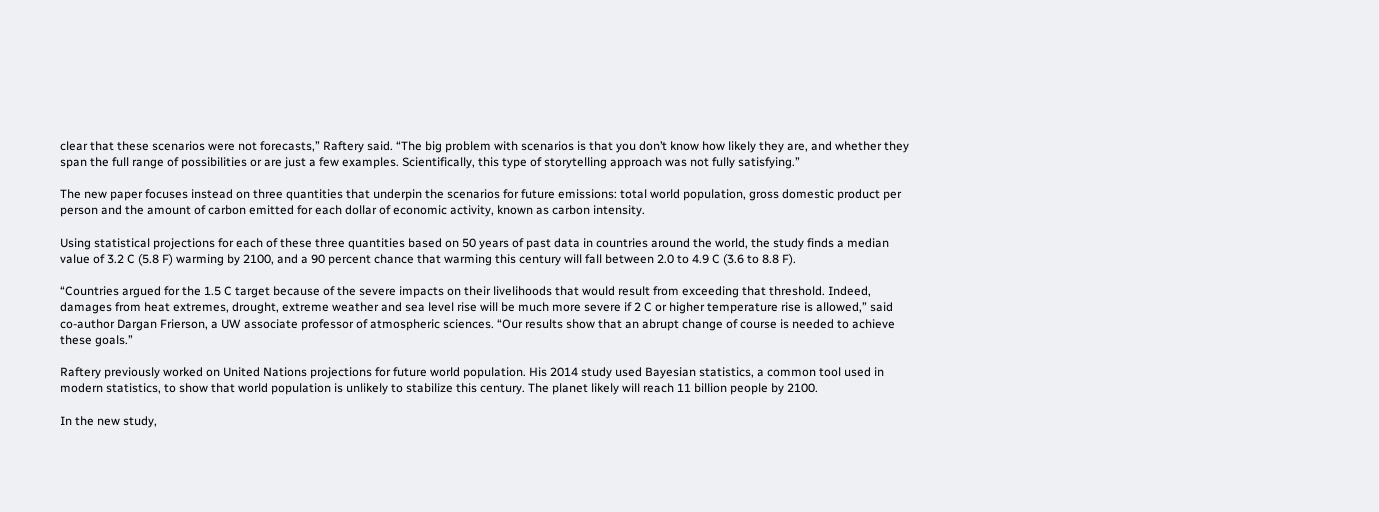clear that these scenarios were not forecasts,” Raftery said. “The big problem with scenarios is that you don’t know how likely they are, and whether they span the full range of possibilities or are just a few examples. Scientifically, this type of storytelling approach was not fully satisfying.”

The new paper focuses instead on three quantities that underpin the scenarios for future emissions: total world population, gross domestic product per person and the amount of carbon emitted for each dollar of economic activity, known as carbon intensity.

Using statistical projections for each of these three quantities based on 50 years of past data in countries around the world, the study finds a median value of 3.2 C (5.8 F) warming by 2100, and a 90 percent chance that warming this century will fall between 2.0 to 4.9 C (3.6 to 8.8 F).

“Countries argued for the 1.5 C target because of the severe impacts on their livelihoods that would result from exceeding that threshold. Indeed, damages from heat extremes, drought, extreme weather and sea level rise will be much more severe if 2 C or higher temperature rise is allowed,” said co-author Dargan Frierson, a UW associate professor of atmospheric sciences. “Our results show that an abrupt change of course is needed to achieve these goals.”

Raftery previously worked on United Nations projections for future world population. His 2014 study used Bayesian statistics, a common tool used in modern statistics, to show that world population is unlikely to stabilize this century. The planet likely will reach 11 billion people by 2100.

In the new study,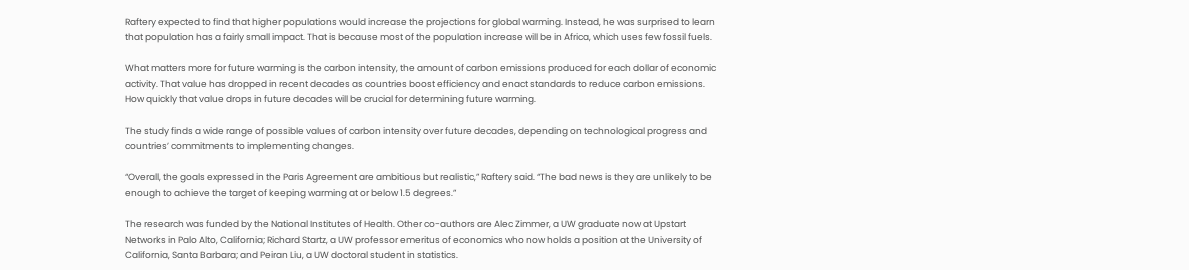Raftery expected to find that higher populations would increase the projections for global warming. Instead, he was surprised to learn that population has a fairly small impact. That is because most of the population increase will be in Africa, which uses few fossil fuels.

What matters more for future warming is the carbon intensity, the amount of carbon emissions produced for each dollar of economic activity. That value has dropped in recent decades as countries boost efficiency and enact standards to reduce carbon emissions. How quickly that value drops in future decades will be crucial for determining future warming.

The study finds a wide range of possible values of carbon intensity over future decades, depending on technological progress and countries’ commitments to implementing changes.

“Overall, the goals expressed in the Paris Agreement are ambitious but realistic,” Raftery said. “The bad news is they are unlikely to be enough to achieve the target of keeping warming at or below 1.5 degrees.”

The research was funded by the National Institutes of Health. Other co-authors are Alec Zimmer, a UW graduate now at Upstart Networks in Palo Alto, California; Richard Startz, a UW professor emeritus of economics who now holds a position at the University of California, Santa Barbara; and Peiran Liu, a UW doctoral student in statistics.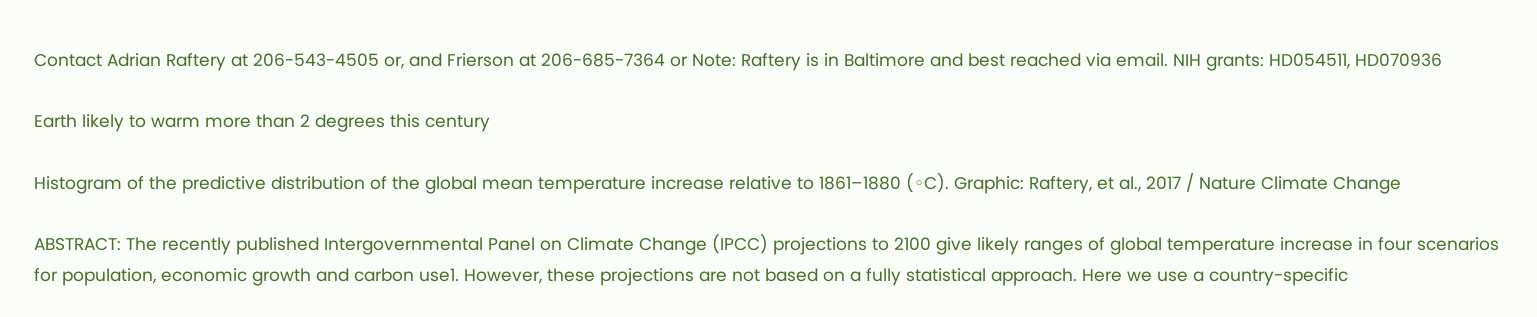Contact Adrian Raftery at 206-543-4505 or, and Frierson at 206-685-7364 or Note: Raftery is in Baltimore and best reached via email. NIH grants: HD054511, HD070936

Earth likely to warm more than 2 degrees this century

Histogram of the predictive distribution of the global mean temperature increase relative to 1861–1880 (◦C). Graphic: Raftery, et al., 2017 / Nature Climate Change

ABSTRACT: The recently published Intergovernmental Panel on Climate Change (IPCC) projections to 2100 give likely ranges of global temperature increase in four scenarios for population, economic growth and carbon use1. However, these projections are not based on a fully statistical approach. Here we use a country-specific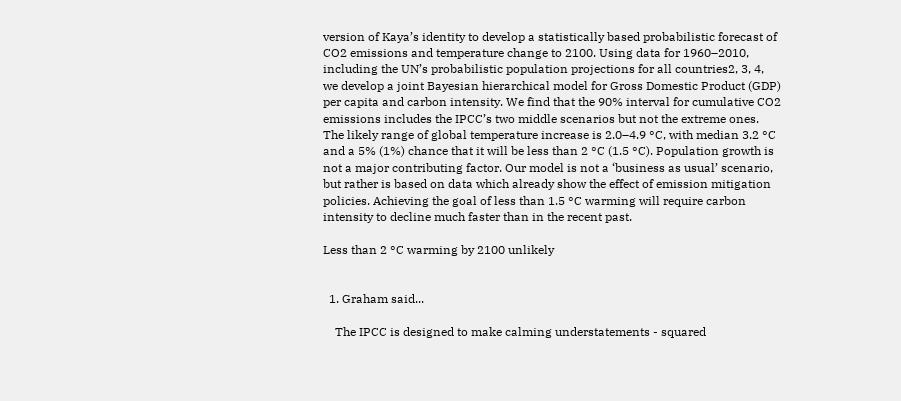version of Kaya’s identity to develop a statistically based probabilistic forecast of CO2 emissions and temperature change to 2100. Using data for 1960–2010, including the UN’s probabilistic population projections for all countries2, 3, 4, we develop a joint Bayesian hierarchical model for Gross Domestic Product (GDP) per capita and carbon intensity. We find that the 90% interval for cumulative CO2 emissions includes the IPCC’s two middle scenarios but not the extreme ones. The likely range of global temperature increase is 2.0–4.9 °C, with median 3.2 °C and a 5% (1%) chance that it will be less than 2 °C (1.5 °C). Population growth is not a major contributing factor. Our model is not a ‘business as usual’ scenario, but rather is based on data which already show the effect of emission mitigation policies. Achieving the goal of less than 1.5 °C warming will require carbon intensity to decline much faster than in the recent past.

Less than 2 °C warming by 2100 unlikely


  1. Graham said...

    The IPCC is designed to make calming understatements - squared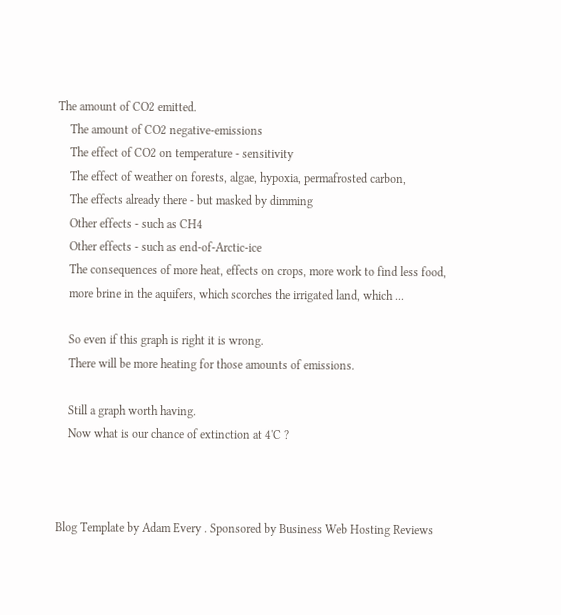The amount of CO2 emitted.
    The amount of CO2 negative-emissions
    The effect of CO2 on temperature - sensitivity
    The effect of weather on forests, algae, hypoxia, permafrosted carbon,
    The effects already there - but masked by dimming
    Other effects - such as CH4
    Other effects - such as end-of-Arctic-ice
    The consequences of more heat, effects on crops, more work to find less food,
    more brine in the aquifers, which scorches the irrigated land, which ...

    So even if this graph is right it is wrong.
    There will be more heating for those amounts of emissions.

    Still a graph worth having.
    Now what is our chance of extinction at 4'C ?



Blog Template by Adam Every . Sponsored by Business Web Hosting Reviews